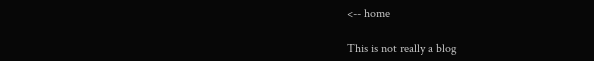<-- home

This is not really a blog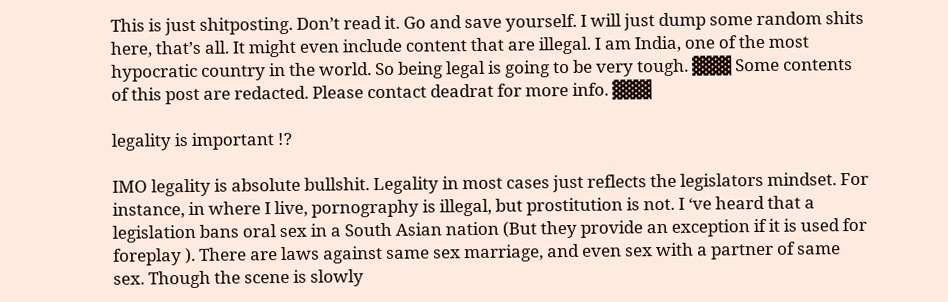This is just shitposting. Don’t read it. Go and save yourself. I will just dump some random shits here, that’s all. It might even include content that are illegal. I am India, one of the most hypocratic country in the world. So being legal is going to be very tough. ▓▓▓ Some contents of this post are redacted. Please contact deadrat for more info. ▓▓▓

legality is important !?

IMO legality is absolute bullshit. Legality in most cases just reflects the legislators mindset. For instance, in where I live, pornography is illegal, but prostitution is not. I ‘ve heard that a legislation bans oral sex in a South Asian nation (But they provide an exception if it is used for foreplay ). There are laws against same sex marriage, and even sex with a partner of same sex. Though the scene is slowly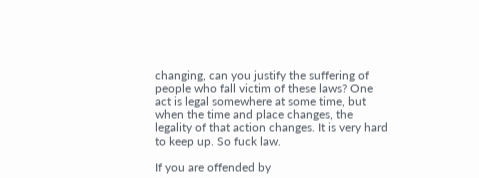changing, can you justify the suffering of people who fall victim of these laws? One act is legal somewhere at some time, but when the time and place changes, the legality of that action changes. It is very hard to keep up. So fuck law.

If you are offended by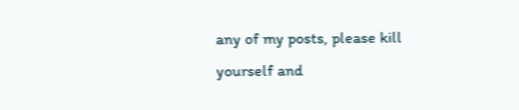any of my posts, please kill yourself and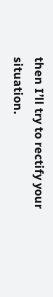then I’ll try to rectify your situation.